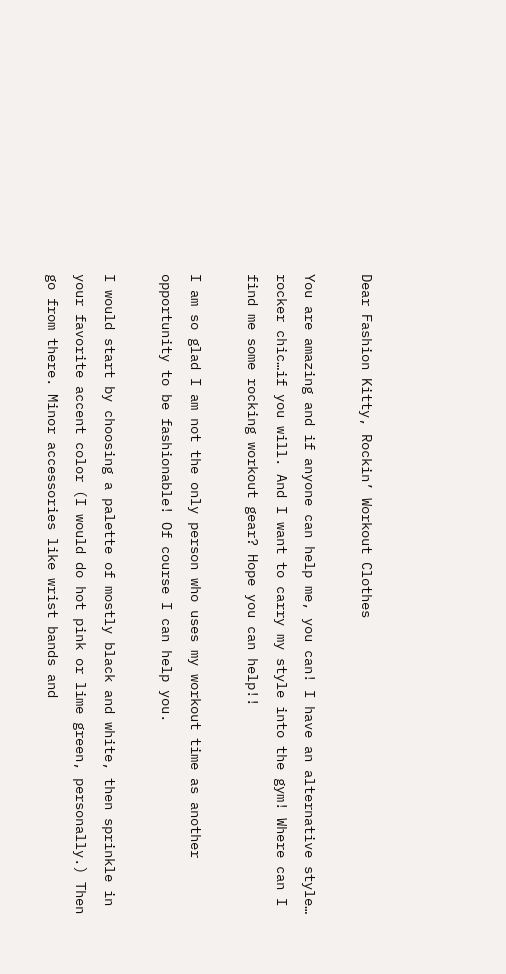Dear Fashion Kitty, Rockin’ Workout Clothes

You are amazing and if anyone can help me, you can! I have an alternative style… rocker chic…if you will. And I want to carry my style into the gym! Where can I find me some rocking workout gear? Hope you can help!!

I am so glad I am not the only person who uses my workout time as another opportunity to be fashionable! Of course I can help you.

I would start by choosing a palette of mostly black and white, then sprinkle in your favorite accent color (I would do hot pink or lime green, personally.) Then go from there. Minor accessories like wrist bands and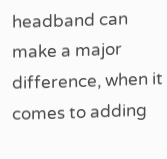headband can make a major difference, when it comes to adding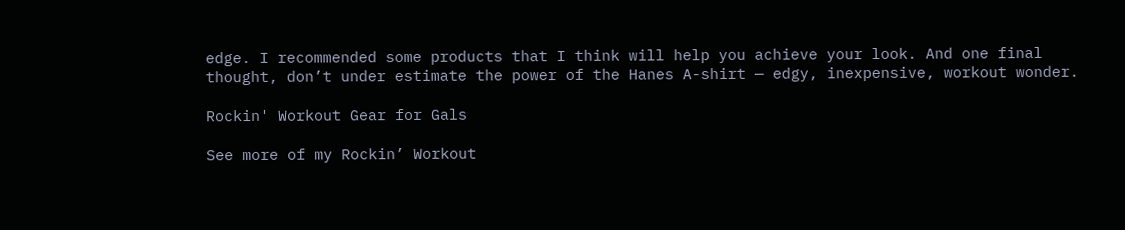edge. I recommended some products that I think will help you achieve your look. And one final thought, don’t under estimate the power of the Hanes A-shirt — edgy, inexpensive, workout wonder.

Rockin' Workout Gear for Gals

See more of my Rockin’ Workout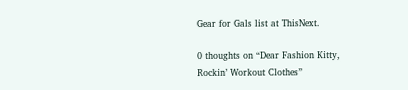Gear for Gals list at ThisNext.

0 thoughts on “Dear Fashion Kitty, Rockin’ Workout Clothes”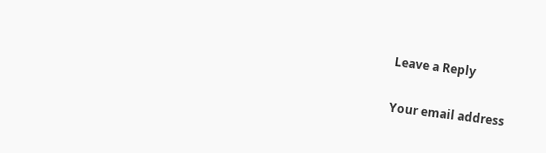Leave a Reply

Your email address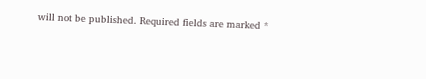will not be published. Required fields are marked *